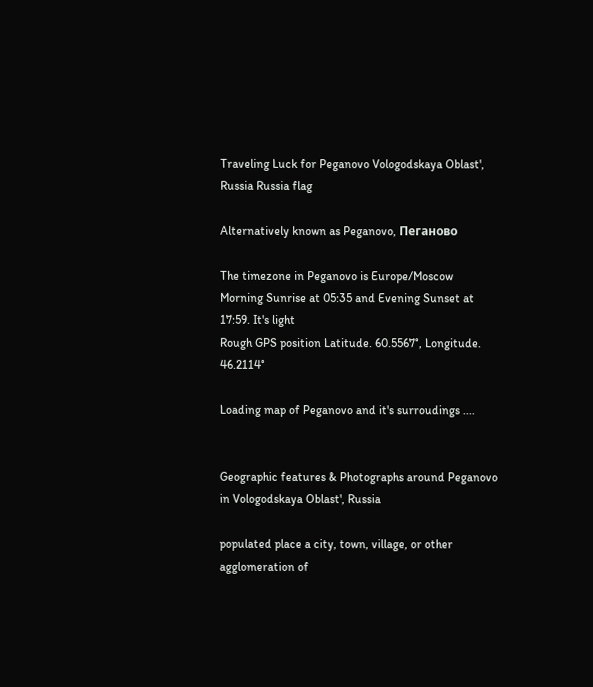Traveling Luck for Peganovo Vologodskaya Oblast', Russia Russia flag

Alternatively known as Peganovo, Пеганово

The timezone in Peganovo is Europe/Moscow
Morning Sunrise at 05:35 and Evening Sunset at 17:59. It's light
Rough GPS position Latitude. 60.5567°, Longitude. 46.2114°

Loading map of Peganovo and it's surroudings ....


Geographic features & Photographs around Peganovo in Vologodskaya Oblast', Russia

populated place a city, town, village, or other agglomeration of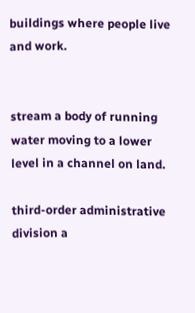buildings where people live and work.


stream a body of running water moving to a lower level in a channel on land.

third-order administrative division a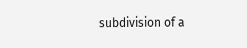subdivision of a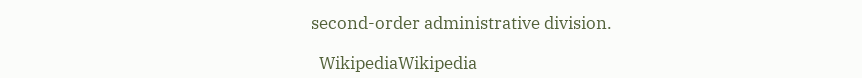second-order administrative division.

  WikipediaWikipedia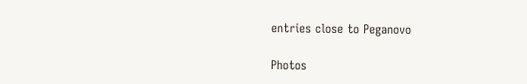entries close to Peganovo

Photos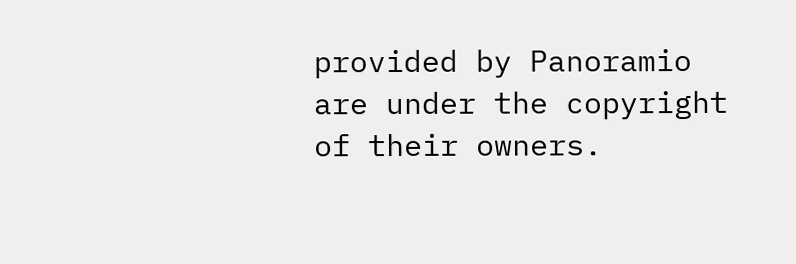provided by Panoramio are under the copyright of their owners.